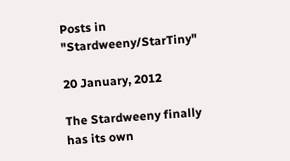Posts in "Stardweeny/StarTiny"

20 January, 2012

The Stardweeny finally has its own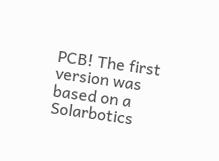PCB! The first version was based on a Solarbotics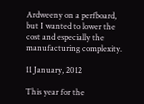Ardweeny on a perfboard, but I wanted to lower the cost and especially the manufacturing complexity.

11 January, 2012

This year for the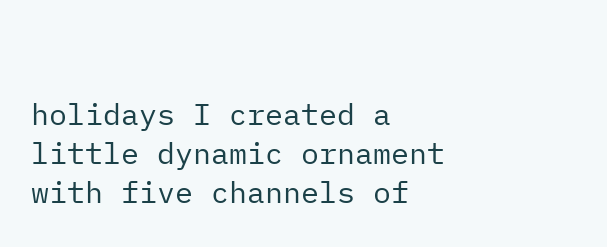holidays I created a little dynamic ornament with five channels of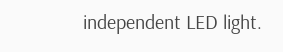independent LED light.